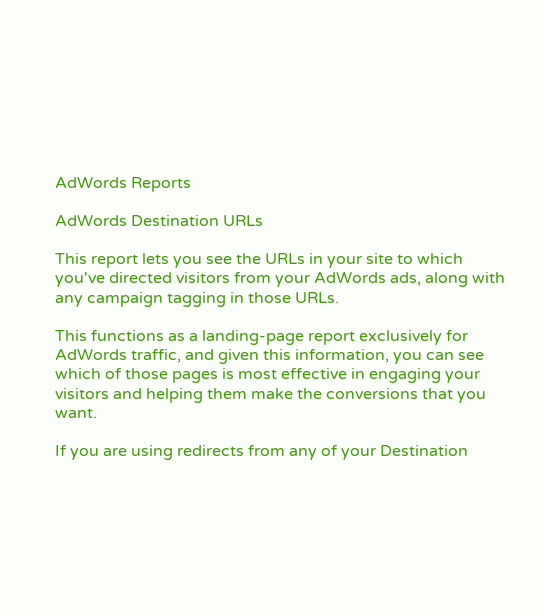AdWords Reports

AdWords Destination URLs

This report lets you see the URLs in your site to which you've directed visitors from your AdWords ads, along with any campaign tagging in those URLs.

This functions as a landing-page report exclusively for AdWords traffic, and given this information, you can see which of those pages is most effective in engaging your visitors and helping them make the conversions that you want.

If you are using redirects from any of your Destination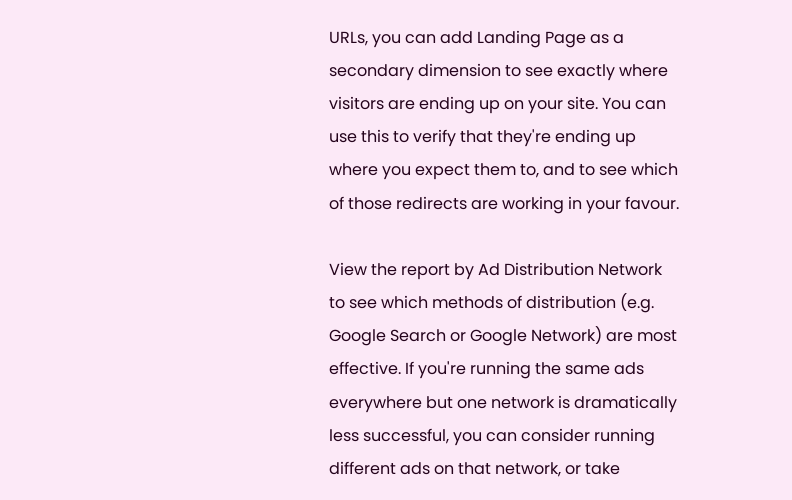URLs, you can add Landing Page as a secondary dimension to see exactly where visitors are ending up on your site. You can use this to verify that they're ending up where you expect them to, and to see which of those redirects are working in your favour.

View the report by Ad Distribution Network to see which methods of distribution (e.g. Google Search or Google Network) are most effective. If you're running the same ads everywhere but one network is dramatically less successful, you can consider running different ads on that network, or take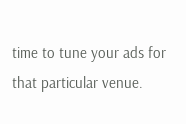time to tune your ads for that particular venue.